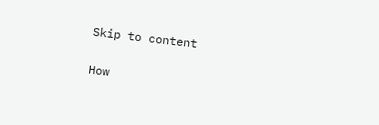Skip to content

How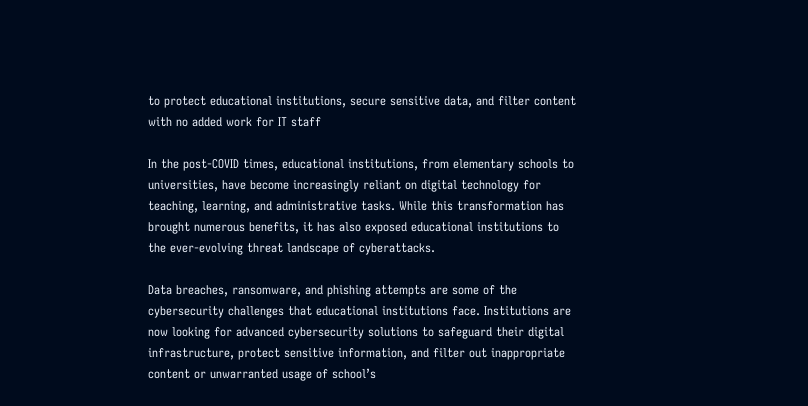to protect educational institutions, secure sensitive data, and filter content with no added work for IT staff

In the post-COVID times, educational institutions, from elementary schools to universities, have become increasingly reliant on digital technology for teaching, learning, and administrative tasks. While this transformation has brought numerous benefits, it has also exposed educational institutions to the ever-evolving threat landscape of cyberattacks.

Data breaches, ransomware, and phishing attempts are some of the cybersecurity challenges that educational institutions face. Institutions are now looking for advanced cybersecurity solutions to safeguard their digital infrastructure, protect sensitive information, and filter out inappropriate content or unwarranted usage of school’s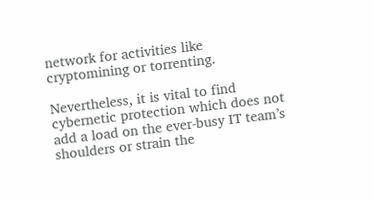network for activities like cryptomining or torrenting.

Nevertheless, it is vital to find cybernetic protection which does not add a load on the ever-busy IT team’s shoulders or strain the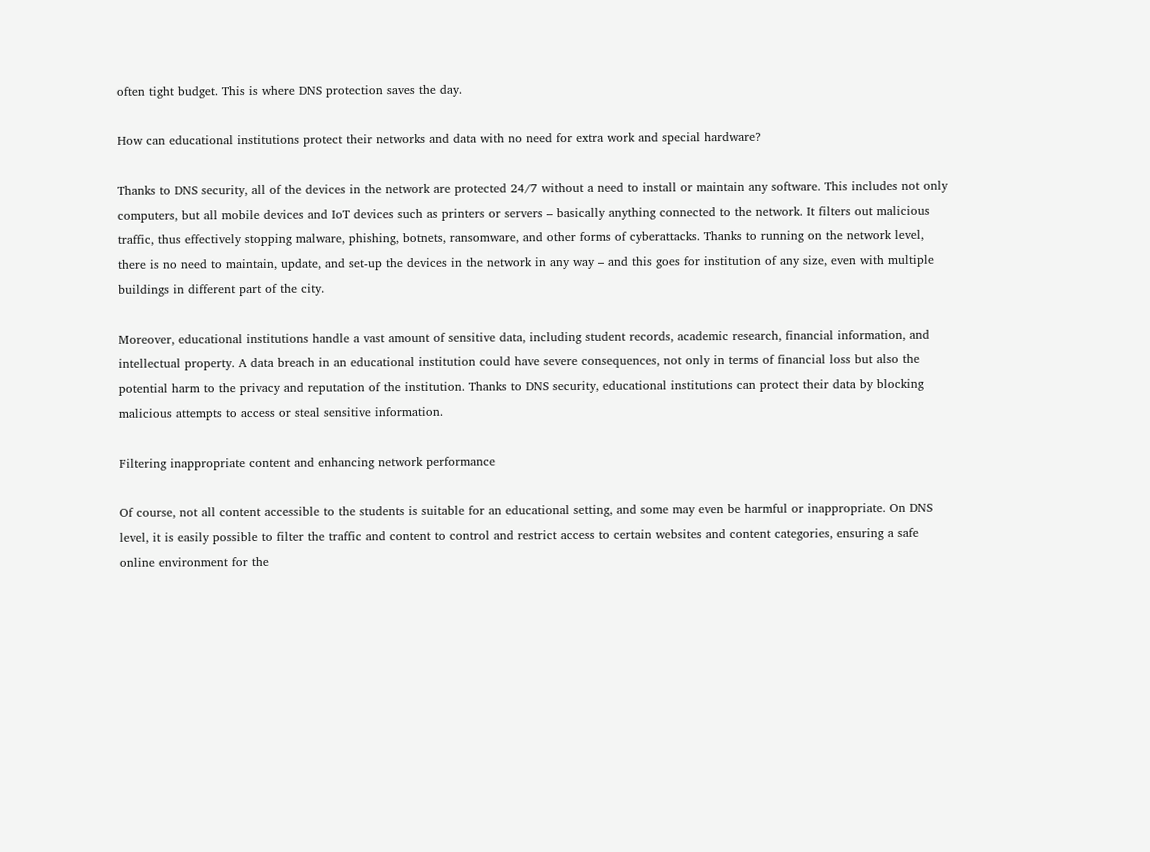often tight budget. This is where DNS protection saves the day.

How can educational institutions protect their networks and data with no need for extra work and special hardware?

Thanks to DNS security, all of the devices in the network are protected 24/7 without a need to install or maintain any software. This includes not only computers, but all mobile devices and IoT devices such as printers or servers – basically anything connected to the network. It filters out malicious traffic, thus effectively stopping malware, phishing, botnets, ransomware, and other forms of cyberattacks. Thanks to running on the network level, there is no need to maintain, update, and set-up the devices in the network in any way – and this goes for institution of any size, even with multiple buildings in different part of the city.

Moreover, educational institutions handle a vast amount of sensitive data, including student records, academic research, financial information, and intellectual property. A data breach in an educational institution could have severe consequences, not only in terms of financial loss but also the potential harm to the privacy and reputation of the institution. Thanks to DNS security, educational institutions can protect their data by blocking malicious attempts to access or steal sensitive information.

Filtering inappropriate content and enhancing network performance

Of course, not all content accessible to the students is suitable for an educational setting, and some may even be harmful or inappropriate. On DNS level, it is easily possible to filter the traffic and content to control and restrict access to certain websites and content categories, ensuring a safe online environment for the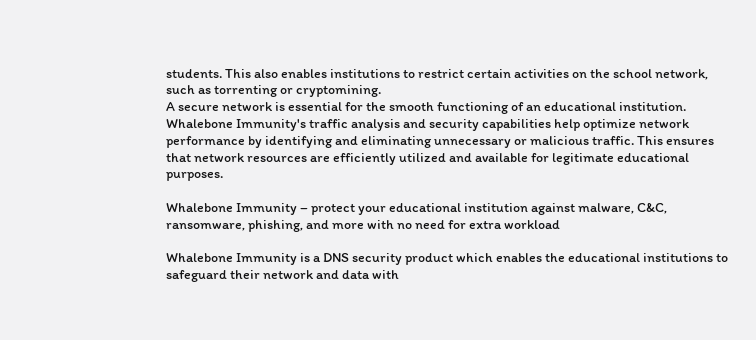students. This also enables institutions to restrict certain activities on the school network, such as torrenting or cryptomining.
A secure network is essential for the smooth functioning of an educational institution. Whalebone Immunity's traffic analysis and security capabilities help optimize network performance by identifying and eliminating unnecessary or malicious traffic. This ensures that network resources are efficiently utilized and available for legitimate educational purposes.

Whalebone Immunity – protect your educational institution against malware, C&C, ransomware, phishing, and more with no need for extra workload

Whalebone Immunity is a DNS security product which enables the educational institutions to safeguard their network and data with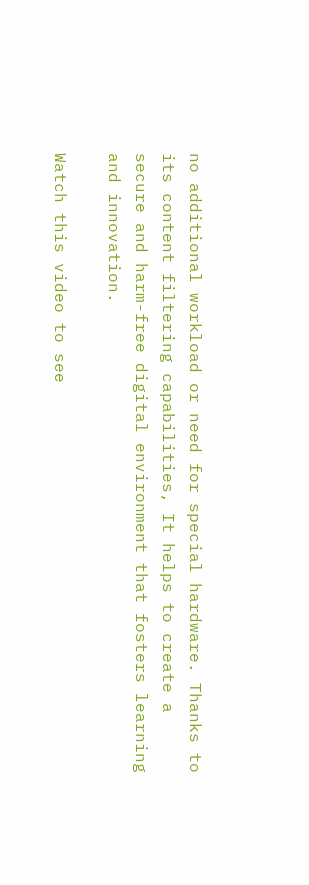no additional workload or need for special hardware. Thanks to its content filtering capabilities, It helps to create a secure and harm-free digital environment that fosters learning and innovation.

Watch this video to see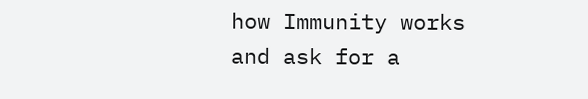how Immunity works and ask for a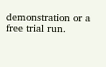demonstration or a free trial run.